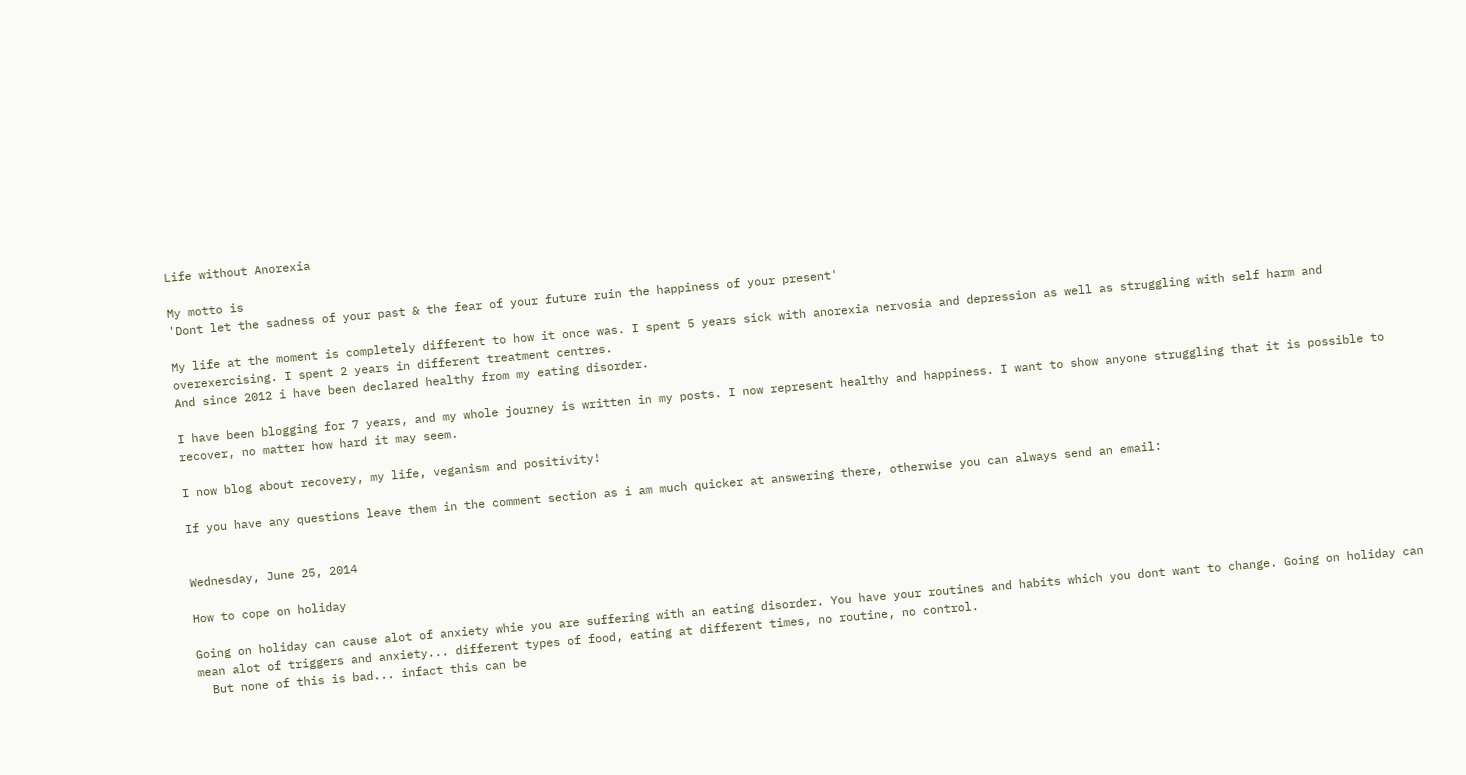Life without Anorexia

My motto is
'Dont let the sadness of your past & the fear of your future ruin the happiness of your present'

My life at the moment is completely different to how it once was. I spent 5 years sick with anorexia nervosia and depression as well as struggling with self harm and overexercising. I spent 2 years in different treatment centres.
And since 2012 i have been declared healthy from my eating disorder.

I have been blogging for 7 years, and my whole journey is written in my posts. I now represent healthy and happiness. I want to show anyone struggling that it is possible to recover, no matter how hard it may seem.

I now blog about recovery, my life, veganism and positivity!

If you have any questions leave them in the comment section as i am much quicker at answering there, otherwise you can always send an email:


Wednesday, June 25, 2014

How to cope on holiday

Going on holiday can cause alot of anxiety whie you are suffering with an eating disorder. You have your routines and habits which you dont want to change. Going on holiday can mean alot of triggers and anxiety... different types of food, eating at different times, no routine, no control.
  But none of this is bad... infact this can be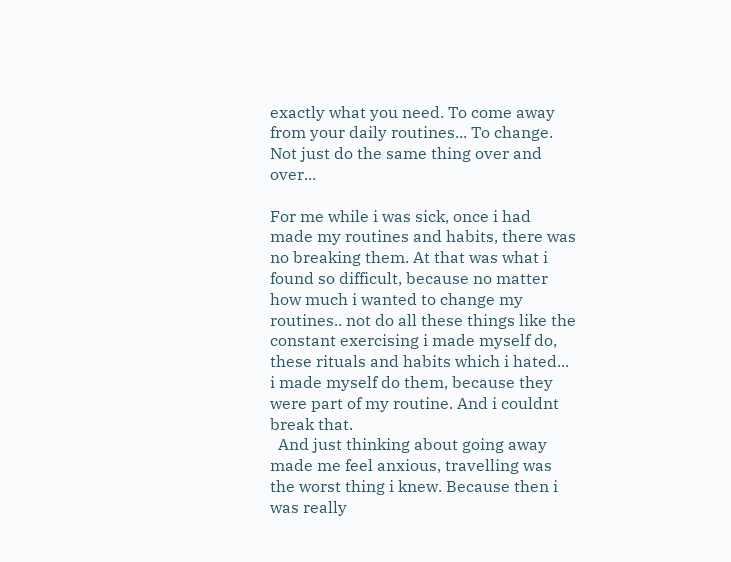exactly what you need. To come away from your daily routines... To change. Not just do the same thing over and over...

For me while i was sick, once i had made my routines and habits, there was no breaking them. At that was what i found so difficult, because no matter how much i wanted to change my routines.. not do all these things like the constant exercising i made myself do, these rituals and habits which i hated... i made myself do them, because they were part of my routine. And i couldnt break that.
  And just thinking about going away made me feel anxious, travelling was the worst thing i knew. Because then i was really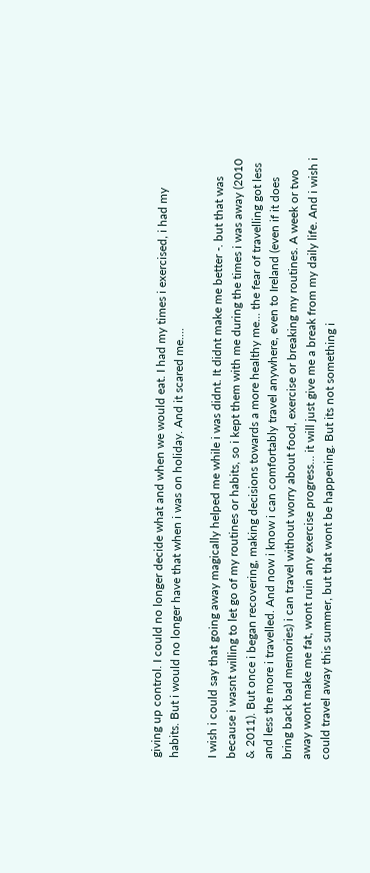giving up control. I could no longer decide what and when we would eat. I had my times i exercised, i had my habits. But i would no longer have that when i was on holiday. And it scared me....

I wish i could say that going away magically helped me while i was didnt. It didnt make me better -. but that was because i wasnt willing to let go of my routines or habits, so i kept them with me during the times i was away (2010 & 2011). But once i began recovering, making decisions towards a more healthy me... the fear of travelling got less and less the more i travelled. And now i know i can comfortably travel anywhere, even to Ireland (even if it does bring back bad memories) i can travel without worry about food, exercise or breaking my routines. A week or two away wont make me fat, wont ruin any exercise progress... it will just give me a break from my daily life. And i wish i could travel away this summer, but that wont be happening. But its not something i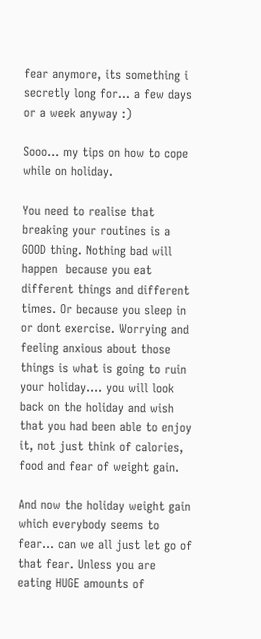fear anymore, its something i secretly long for... a few days or a week anyway :)

Sooo... my tips on how to cope while on holiday.

You need to realise that breaking your routines is a GOOD thing. Nothing bad will happen  because you eat different things and different times. Or because you sleep in or dont exercise. Worrying and feeling anxious about those things is what is going to ruin your holiday.... you will look back on the holiday and wish that you had been able to enjoy it, not just think of calories, food and fear of weight gain.

And now the holiday weight gain which everybody seems to fear... can we all just let go of that fear. Unless you are eating HUGE amounts of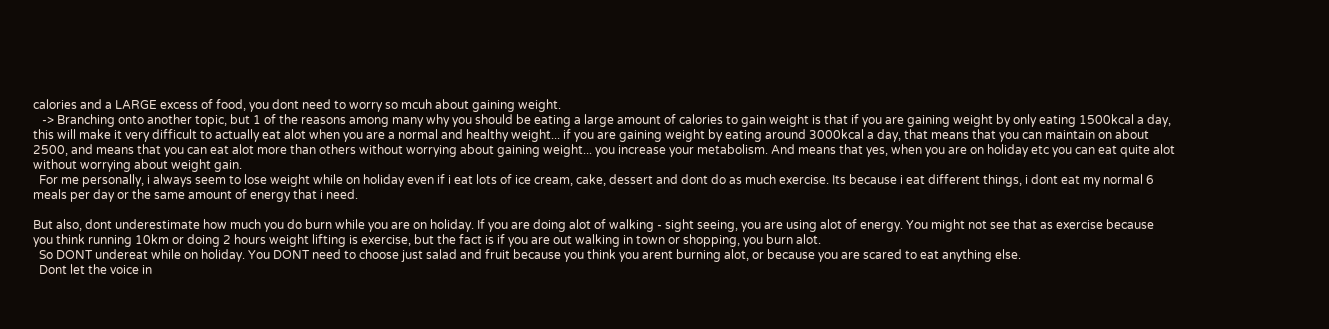calories and a LARGE excess of food, you dont need to worry so mcuh about gaining weight.
   -> Branching onto another topic, but 1 of the reasons among many why you should be eating a large amount of calories to gain weight is that if you are gaining weight by only eating 1500kcal a day, this will make it very difficult to actually eat alot when you are a normal and healthy weight... if you are gaining weight by eating around 3000kcal a day, that means that you can maintain on about 2500, and means that you can eat alot more than others without worrying about gaining weight... you increase your metabolism. And means that yes, when you are on holiday etc you can eat quite alot without worrying about weight gain.
  For me personally, i always seem to lose weight while on holiday even if i eat lots of ice cream, cake, dessert and dont do as much exercise. Its because i eat different things, i dont eat my normal 6 meals per day or the same amount of energy that i need.

But also, dont underestimate how much you do burn while you are on holiday. If you are doing alot of walking - sight seeing, you are using alot of energy. You might not see that as exercise because you think running 10km or doing 2 hours weight lifting is exercise, but the fact is if you are out walking in town or shopping, you burn alot.
  So DONT undereat while on holiday. You DONT need to choose just salad and fruit because you think you arent burning alot, or because you are scared to eat anything else.
  Dont let the voice in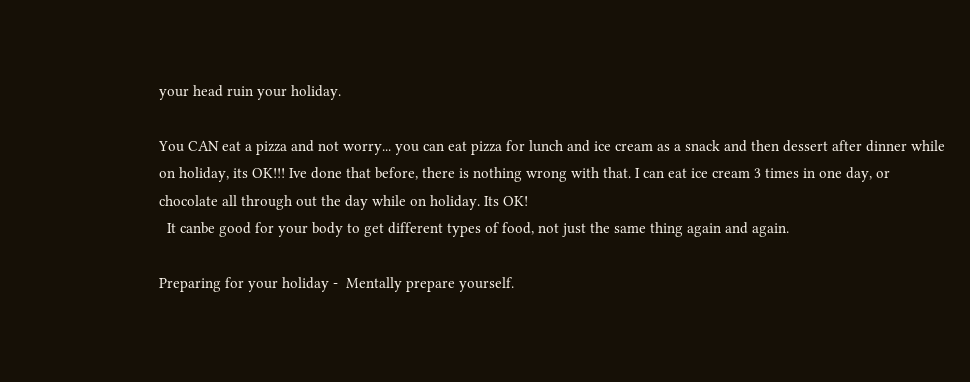your head ruin your holiday.

You CAN eat a pizza and not worry... you can eat pizza for lunch and ice cream as a snack and then dessert after dinner while on holiday, its OK!!! Ive done that before, there is nothing wrong with that. I can eat ice cream 3 times in one day, or chocolate all through out the day while on holiday. Its OK!
  It canbe good for your body to get different types of food, not just the same thing again and again.

Preparing for your holiday -  Mentally prepare yourself.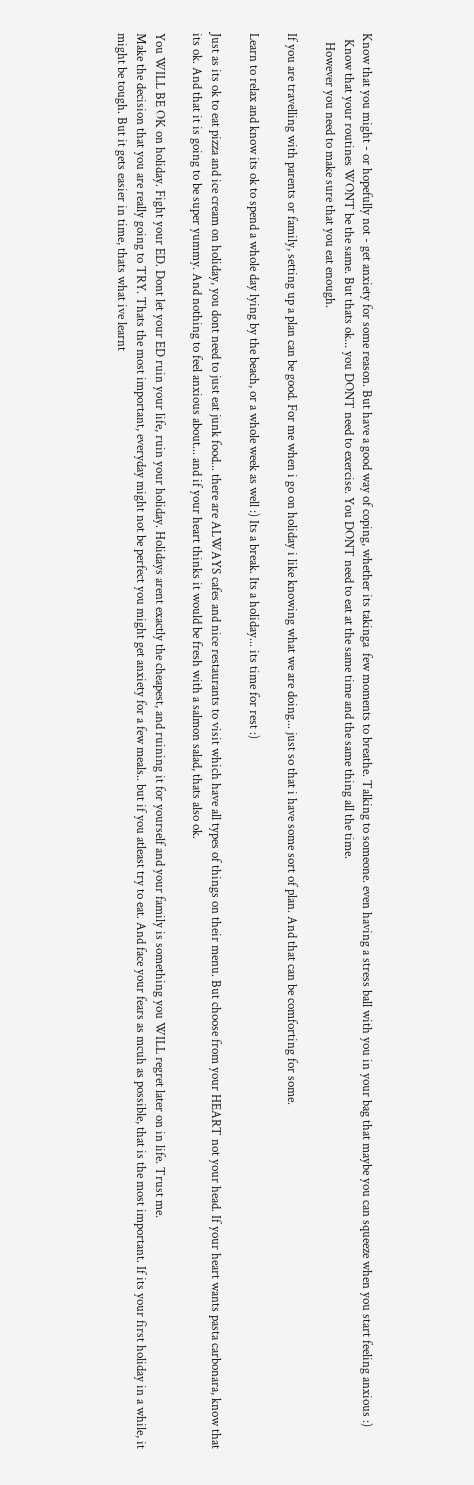Know that you might - or hopefully not - get anxiety for some reason. But have a good way of coping, whether its takinga  few moments to breathe. Talking to someone. even having a stress ball with you in your bag that maybe you can squeeze when you start feeling anxious :)
  Know that your routines WONT be the same. But thats ok... you DONT need to exercise. You DONT need to eat at the same time and the same thing all the time.
   However you need to make sure that you eat enough.

If you are travelling with parents or family, setting up a plan can be good. For me when i go on holiday i like knowing what we are doing... just so that i have some sort of plan. And that can be comforting for some.

Learn to relax and know its ok to spend a whole day lying by the beach, or a whole week as well :) Its a break. Its a holiday... its time for rest :)

Just as its ok to eat pizza and ice cream on holiday, you dont need to just eat junk food... there are ALWAYS cafes and nice restaurants to visit which have all types of things on their menu. But choose from your HEART not your head. If your heart wants pasta carbonara, know that its ok. And that it is going to be super yummy. And nothing to feel anxious about... and if your heart thinks it would be fresh with a salmon salad, thats also ok.

You WILL BE OK on holiday. Fight your ED. Dont let your ED ruin your life, ruin your holiday. Holidays arent exactly the cheapest, and ruining it for yourself and your family is something you WILL regret later on in life. Trust me.
Make the decision that you are really going to TRY. Thats the most important, everyday might not be perfect you might get anxiety for a few meals.. but if you atleast try to eat. And face your fears as mcuh as possible, that is the most important. If its your first holiday in a while, it might be tough. But it gets easier in time, thats what ive learnt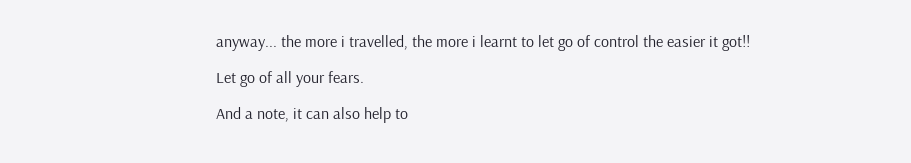anyway... the more i travelled, the more i learnt to let go of control the easier it got!!

Let go of all your fears.

And a note, it can also help to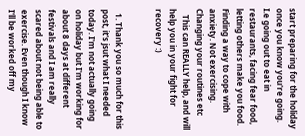start preparing for the holiday once you know you're going. I.e going out to eat in restaurants, facing fear food, letting others make you food. Finding a way to cope with anxiety. Not exercising. Changing your routines etc
   This can REALLY help, and will help you in your fight for recovery :)


  1. Thank you so much for this post, it's jsut what I needed today. I'm not actually going on holiday but I'm working for about 8 days at different festivals and I am really scared about not being able to exercise. Even though I know I'll be worked off my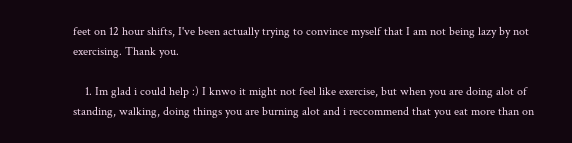feet on 12 hour shifts, I've been actually trying to convince myself that I am not being lazy by not exercising. Thank you.

    1. Im glad i could help :) I knwo it might not feel like exercise, but when you are doing alot of standing, walking, doing things you are burning alot and i reccommend that you eat more than on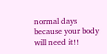normal days because your body will need it!!